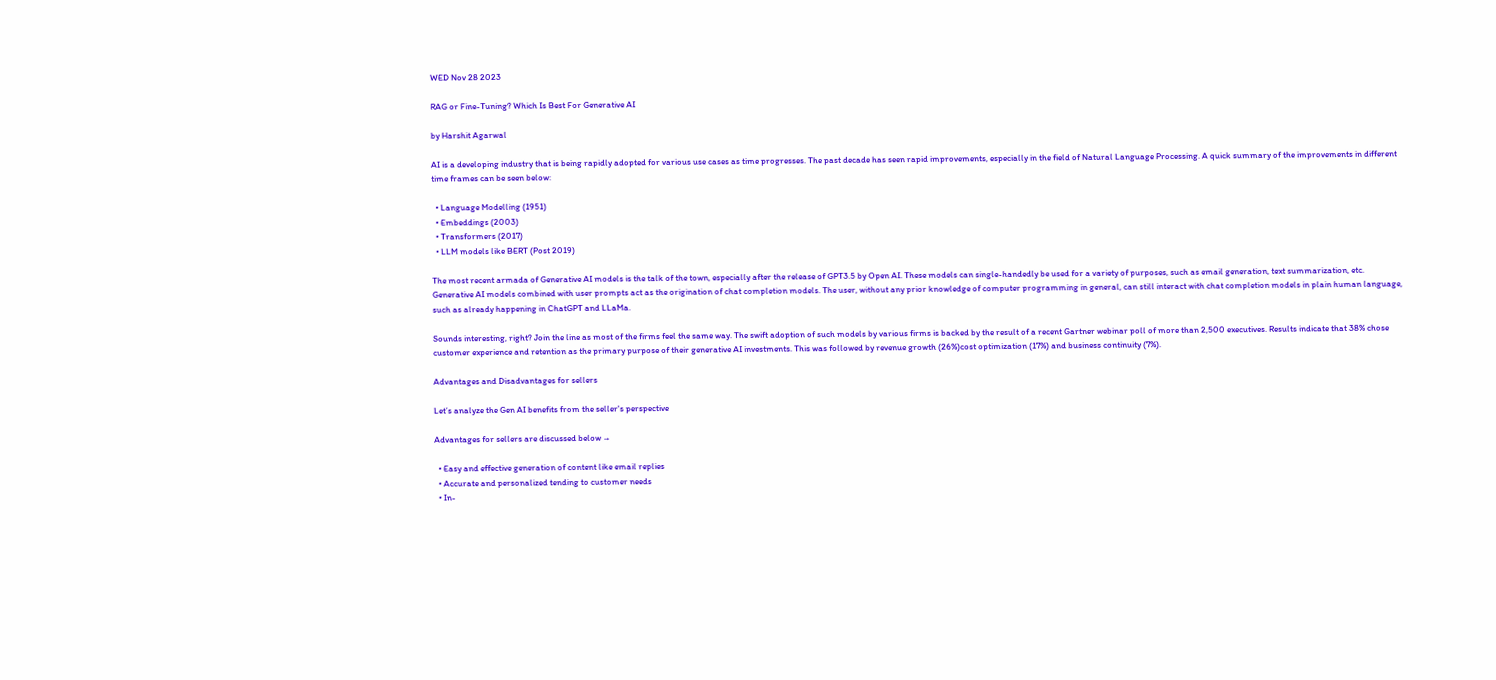WED Nov 28 2023

RAG or Fine-Tuning? Which Is Best For Generative AI

by Harshit Agarwal

AI is a developing industry that is being rapidly adopted for various use cases as time progresses. The past decade has seen rapid improvements, especially in the field of Natural Language Processing. A quick summary of the improvements in different time frames can be seen below:

  • Language Modelling (1951)
  • Embeddings (2003)
  • Transformers (2017)
  • LLM models like BERT (Post 2019)

The most recent armada of Generative AI models is the talk of the town, especially after the release of GPT3.5 by Open AI. These models can single-handedly be used for a variety of purposes, such as email generation, text summarization, etc. Generative AI models combined with user prompts act as the origination of chat completion models. The user, without any prior knowledge of computer programming in general, can still interact with chat completion models in plain human language, such as already happening in ChatGPT and LLaMa.

Sounds interesting, right? Join the line as most of the firms feel the same way. The swift adoption of such models by various firms is backed by the result of a recent Gartner webinar poll of more than 2,500 executives. Results indicate that 38% chose customer experience and retention as the primary purpose of their generative AI investments. This was followed by revenue growth (26%)cost optimization (17%) and business continuity (7%).

Advantages and Disadvantages for sellers

Let’s analyze the Gen AI benefits from the seller's perspective

Advantages for sellers are discussed below →

  • Easy and effective generation of content like email replies
  • Accurate and personalized tending to customer needs
  • In-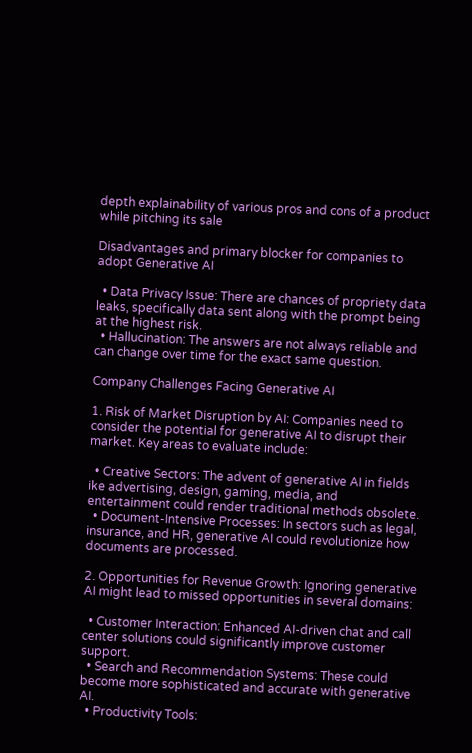depth explainability of various pros and cons of a product while pitching its sale

Disadvantages and primary blocker for companies to adopt Generative AI

  • Data Privacy Issue: There are chances of propriety data leaks, specifically data sent along with the prompt being at the highest risk.
  • Hallucination: The answers are not always reliable and can change over time for the exact same question.

Company Challenges Facing Generative AI

1. Risk of Market Disruption by AI: Companies need to consider the potential for generative AI to disrupt their market. Key areas to evaluate include:

  • Creative Sectors: The advent of generative AI in fields ike advertising, design, gaming, media, and entertainment could render traditional methods obsolete.
  • Document-Intensive Processes: In sectors such as legal, insurance, and HR, generative AI could revolutionize how documents are processed.

2. Opportunities for Revenue Growth: Ignoring generative AI might lead to missed opportunities in several domains:

  • Customer Interaction: Enhanced AI-driven chat and call center solutions could significantly improve customer support.
  • Search and Recommendation Systems: These could become more sophisticated and accurate with generative AI.
  • Productivity Tools: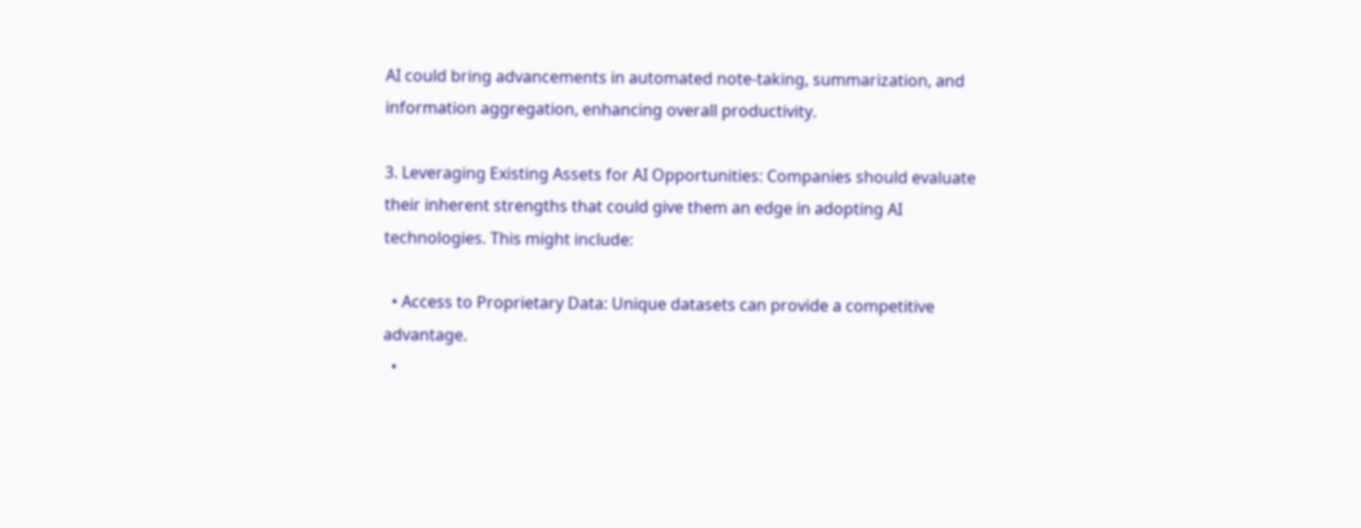AI could bring advancements in automated note-taking, summarization, and information aggregation, enhancing overall productivity.

3. Leveraging Existing Assets for AI Opportunities: Companies should evaluate their inherent strengths that could give them an edge in adopting AI technologies. This might include:

  • Access to Proprietary Data: Unique datasets can provide a competitive advantage.
  •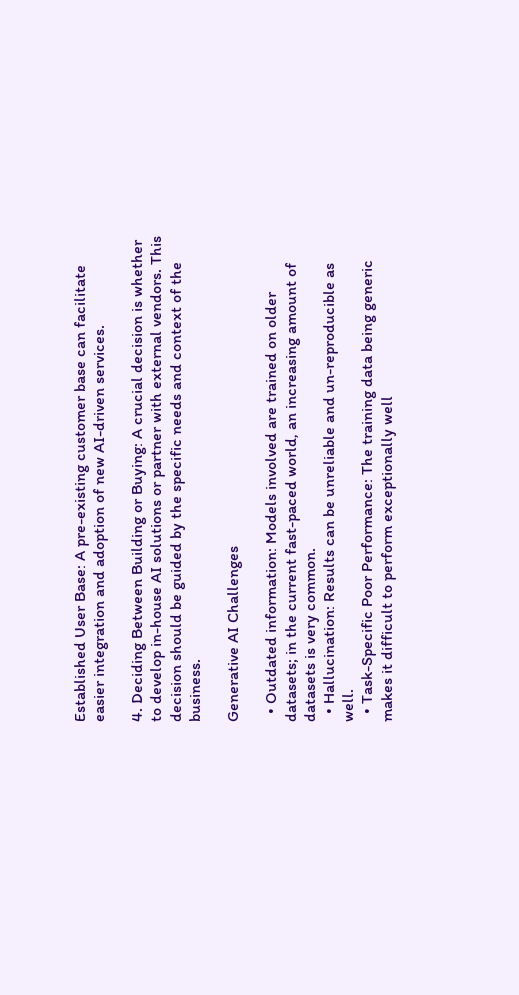Established User Base: A pre-existing customer base can facilitate easier integration and adoption of new AI-driven services.

4. Deciding Between Building or Buying: A crucial decision is whether to develop in-house AI solutions or partner with external vendors. This decision should be guided by the specific needs and context of the business.

Generative AI Challenges

  • Outdated information: Models involved are trained on older datasets; in the current fast-paced world, an increasing amount of datasets is very common.
  • Hallucination: Results can be unreliable and un-reproducible as well.
  • Task-Specific Poor Performance: The training data being generic makes it difficult to perform exceptionally well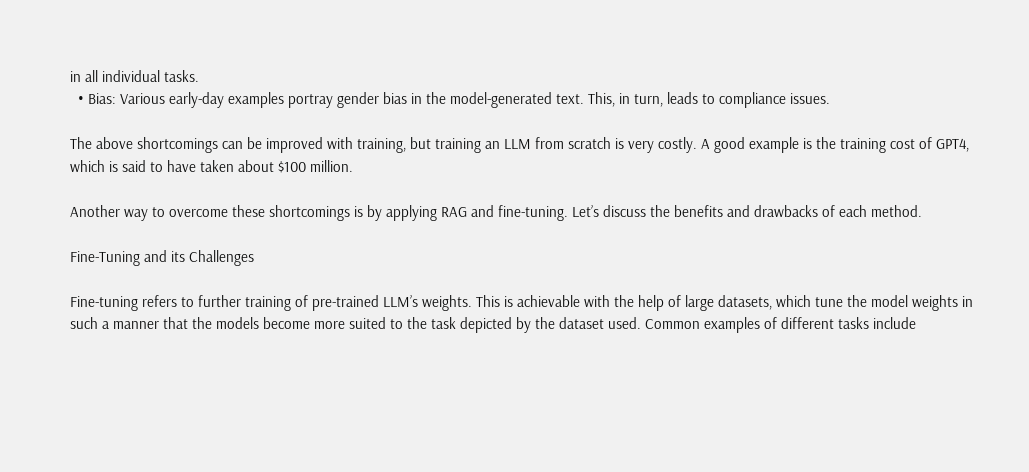in all individual tasks.
  • Bias: Various early-day examples portray gender bias in the model-generated text. This, in turn, leads to compliance issues.

The above shortcomings can be improved with training, but training an LLM from scratch is very costly. A good example is the training cost of GPT4, which is said to have taken about $100 million.

Another way to overcome these shortcomings is by applying RAG and fine-tuning. Let’s discuss the benefits and drawbacks of each method.

Fine-Tuning and its Challenges

Fine-tuning refers to further training of pre-trained LLM’s weights. This is achievable with the help of large datasets, which tune the model weights in such a manner that the models become more suited to the task depicted by the dataset used. Common examples of different tasks include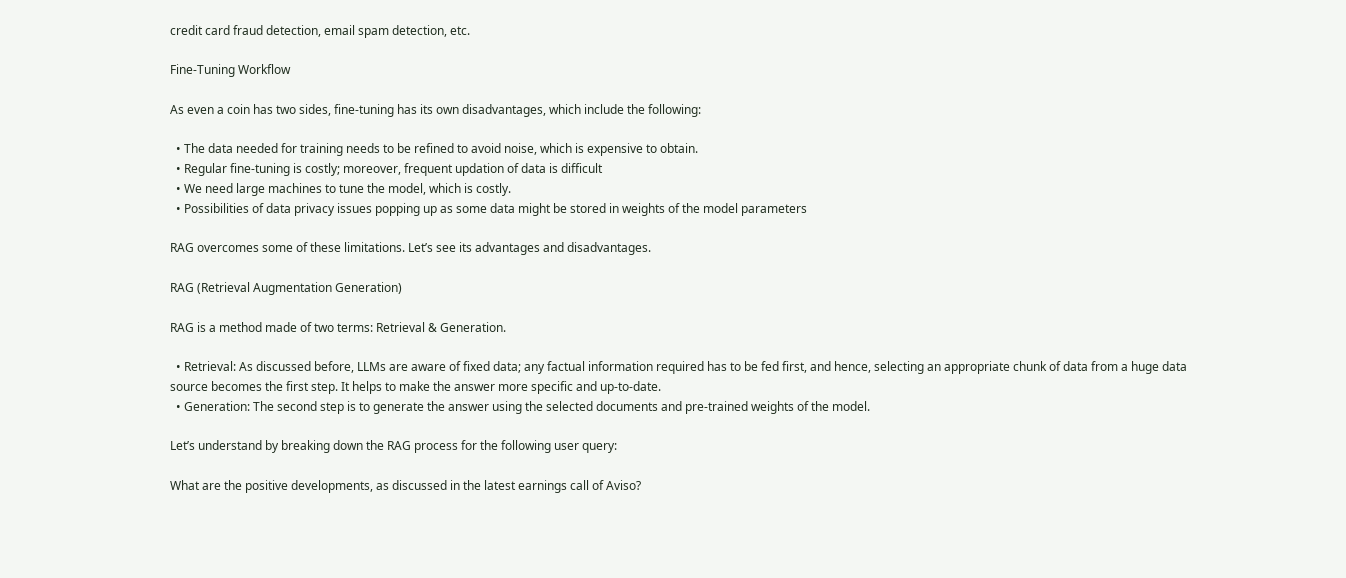credit card fraud detection, email spam detection, etc.

Fine-Tuning Workflow

As even a coin has two sides, fine-tuning has its own disadvantages, which include the following:

  • The data needed for training needs to be refined to avoid noise, which is expensive to obtain.
  • Regular fine-tuning is costly; moreover, frequent updation of data is difficult
  • We need large machines to tune the model, which is costly.
  • Possibilities of data privacy issues popping up as some data might be stored in weights of the model parameters

RAG overcomes some of these limitations. Let’s see its advantages and disadvantages.

RAG (Retrieval Augmentation Generation)

RAG is a method made of two terms: Retrieval & Generation.

  • Retrieval: As discussed before, LLMs are aware of fixed data; any factual information required has to be fed first, and hence, selecting an appropriate chunk of data from a huge data source becomes the first step. It helps to make the answer more specific and up-to-date.
  • Generation: The second step is to generate the answer using the selected documents and pre-trained weights of the model.

Let’s understand by breaking down the RAG process for the following user query:

What are the positive developments, as discussed in the latest earnings call of Aviso?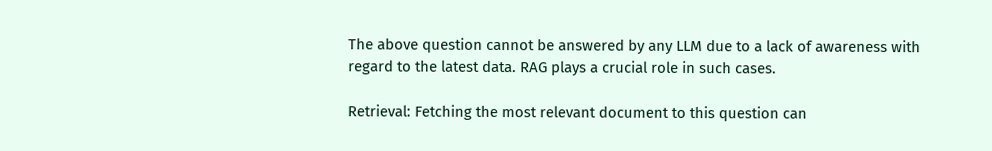The above question cannot be answered by any LLM due to a lack of awareness with regard to the latest data. RAG plays a crucial role in such cases.

Retrieval: Fetching the most relevant document to this question can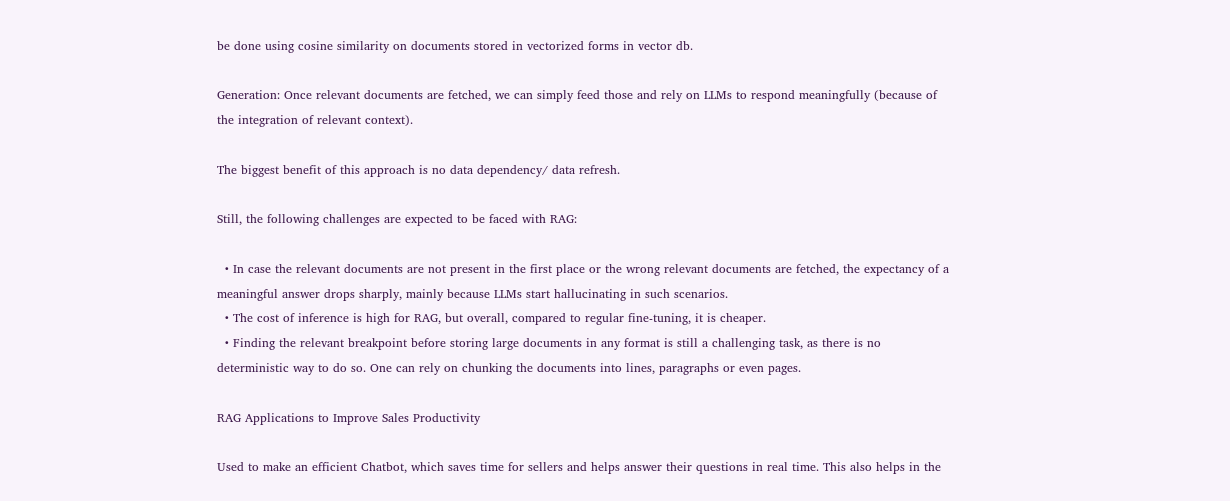be done using cosine similarity on documents stored in vectorized forms in vector db.

Generation: Once relevant documents are fetched, we can simply feed those and rely on LLMs to respond meaningfully (because of the integration of relevant context).

The biggest benefit of this approach is no data dependency/ data refresh.

Still, the following challenges are expected to be faced with RAG:

  • In case the relevant documents are not present in the first place or the wrong relevant documents are fetched, the expectancy of a meaningful answer drops sharply, mainly because LLMs start hallucinating in such scenarios.
  • The cost of inference is high for RAG, but overall, compared to regular fine-tuning, it is cheaper.
  • Finding the relevant breakpoint before storing large documents in any format is still a challenging task, as there is no deterministic way to do so. One can rely on chunking the documents into lines, paragraphs or even pages.

RAG Applications to Improve Sales Productivity

Used to make an efficient Chatbot, which saves time for sellers and helps answer their questions in real time. This also helps in the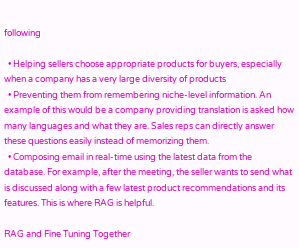following

  • Helping sellers choose appropriate products for buyers, especially when a company has a very large diversity of products
  • Preventing them from remembering niche-level information. An example of this would be a company providing translation is asked how many languages and what they are. Sales reps can directly answer these questions easily instead of memorizing them.
  • Composing email in real-time using the latest data from the database. For example, after the meeting, the seller wants to send what is discussed along with a few latest product recommendations and its features. This is where RAG is helpful.

RAG and Fine Tuning Together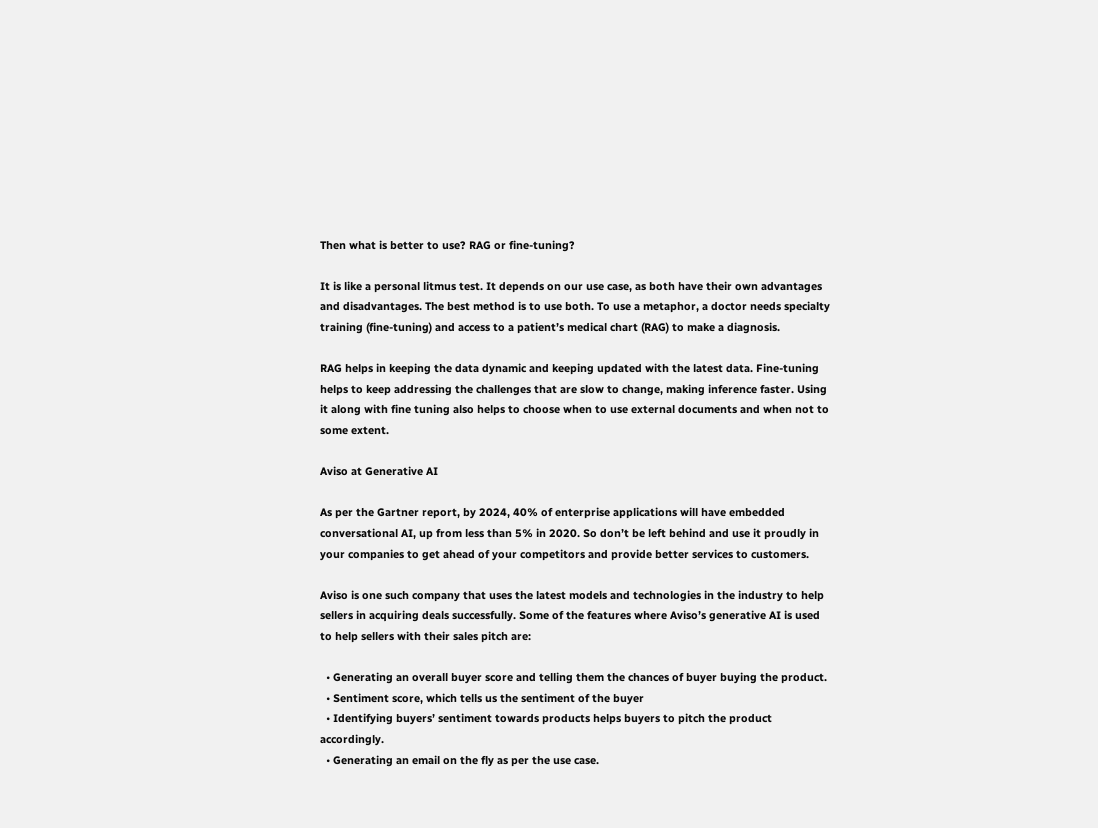Then what is better to use? RAG or fine-tuning?

It is like a personal litmus test. It depends on our use case, as both have their own advantages and disadvantages. The best method is to use both. To use a metaphor, a doctor needs specialty training (fine-tuning) and access to a patient’s medical chart (RAG) to make a diagnosis.

RAG helps in keeping the data dynamic and keeping updated with the latest data. Fine-tuning helps to keep addressing the challenges that are slow to change, making inference faster. Using it along with fine tuning also helps to choose when to use external documents and when not to some extent.

Aviso at Generative AI

As per the Gartner report, by 2024, 40% of enterprise applications will have embedded conversational AI, up from less than 5% in 2020. So don’t be left behind and use it proudly in your companies to get ahead of your competitors and provide better services to customers.

Aviso is one such company that uses the latest models and technologies in the industry to help sellers in acquiring deals successfully. Some of the features where Aviso’s generative AI is used to help sellers with their sales pitch are:

  • Generating an overall buyer score and telling them the chances of buyer buying the product.
  • Sentiment score, which tells us the sentiment of the buyer
  • Identifying buyers’ sentiment towards products helps buyers to pitch the product accordingly.
  • Generating an email on the fly as per the use case.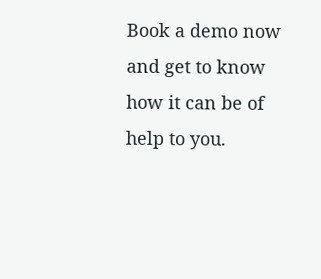Book a demo now and get to know how it can be of help to you.